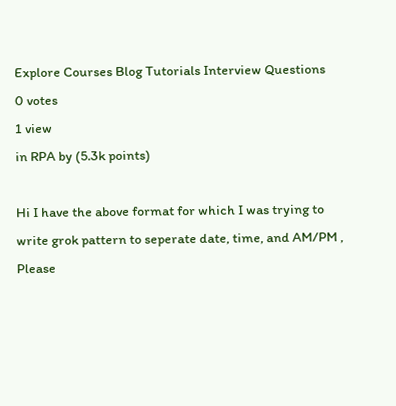Explore Courses Blog Tutorials Interview Questions
0 votes
1 view
in RPA by (5.3k points)

Hi I have the above format for which I was trying to write grok pattern to seperate date, time, and AM/PM , Please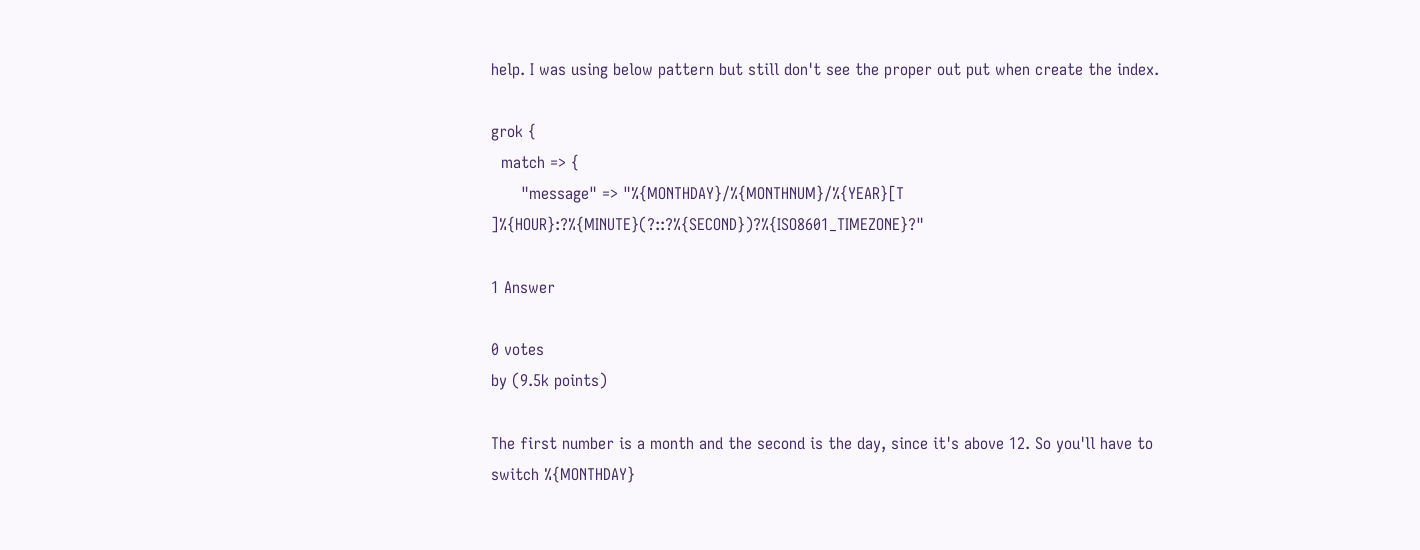help. I was using below pattern but still don't see the proper out put when create the index.

grok {
  match => {
      "message" => "%{MONTHDAY}/%{MONTHNUM}/%{YEAR}[T ]%{HOUR}:?%{MINUTE}(?::?%{SECOND})?%{ISO8601_TIMEZONE}?"

1 Answer

0 votes
by (9.5k points)

The first number is a month and the second is the day, since it's above 12. So you'll have to switch %{MONTHDAY}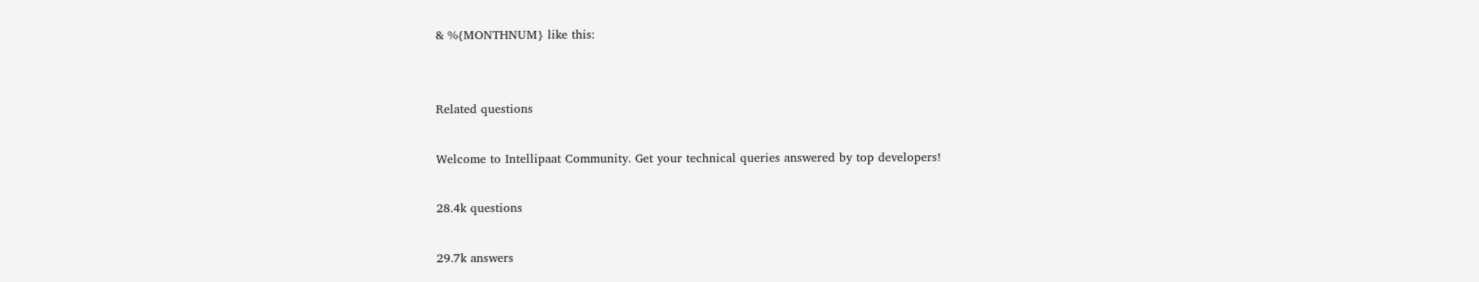& %{MONTHNUM} like this:


Related questions

Welcome to Intellipaat Community. Get your technical queries answered by top developers!

28.4k questions

29.7k answers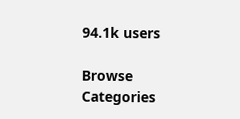94.1k users

Browse Categories